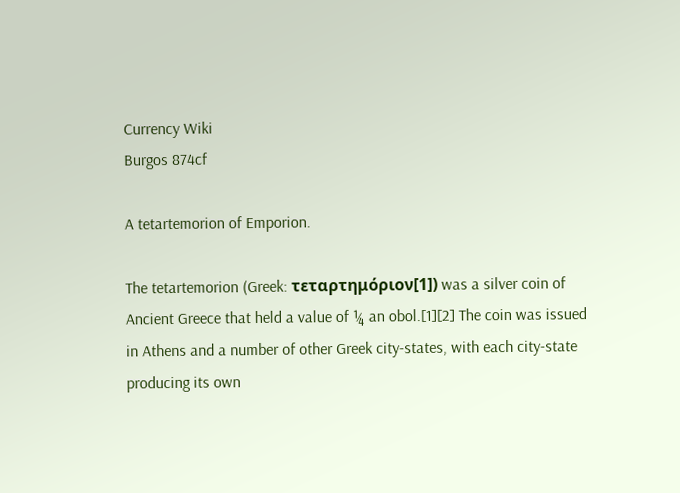Currency Wiki
Burgos 874cf

A tetartemorion of Emporion.

The tetartemorion (Greek: τεταρτημόριον[1]) was a silver coin of Ancient Greece that held a value of ¼ an obol.[1][2] The coin was issued in Athens and a number of other Greek city-states, with each city-state producing its own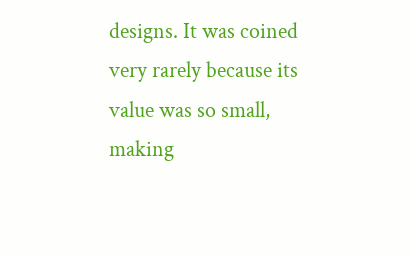designs. It was coined very rarely because its value was so small, making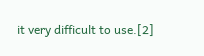it very difficult to use.[2]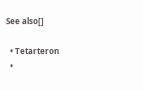See also[]

  • Tetarteron
  •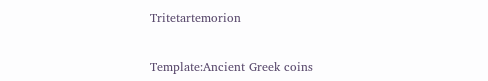Tritetartemorion


Template:Ancient Greek coins